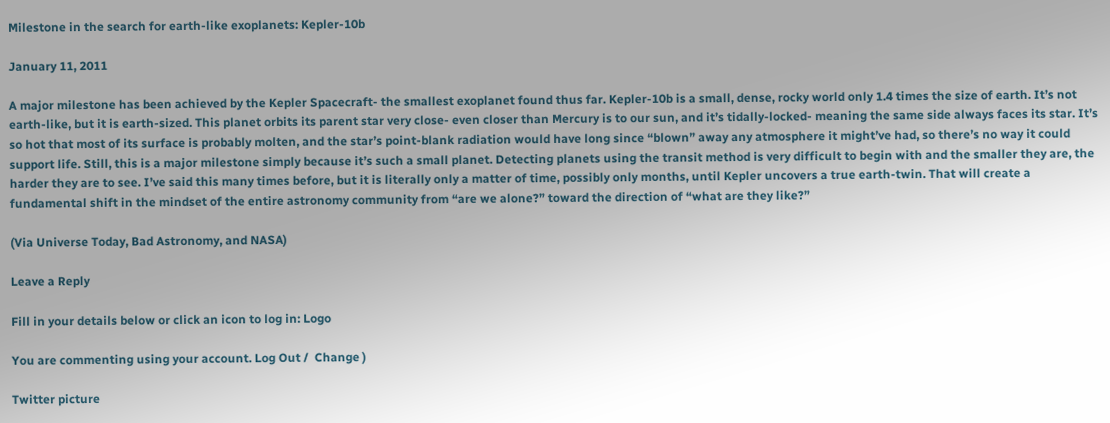Milestone in the search for earth-like exoplanets: Kepler-10b

January 11, 2011

A major milestone has been achieved by the Kepler Spacecraft- the smallest exoplanet found thus far. Kepler-10b is a small, dense, rocky world only 1.4 times the size of earth. It’s not earth-like, but it is earth-sized. This planet orbits its parent star very close- even closer than Mercury is to our sun, and it’s tidally-locked- meaning the same side always faces its star. It’s so hot that most of its surface is probably molten, and the star’s point-blank radiation would have long since “blown” away any atmosphere it might’ve had, so there’s no way it could support life. Still, this is a major milestone simply because it’s such a small planet. Detecting planets using the transit method is very difficult to begin with and the smaller they are, the harder they are to see. I’ve said this many times before, but it is literally only a matter of time, possibly only months, until Kepler uncovers a true earth-twin. That will create a fundamental shift in the mindset of the entire astronomy community from “are we alone?” toward the direction of “what are they like?”

(Via Universe Today, Bad Astronomy, and NASA)

Leave a Reply

Fill in your details below or click an icon to log in: Logo

You are commenting using your account. Log Out /  Change )

Twitter picture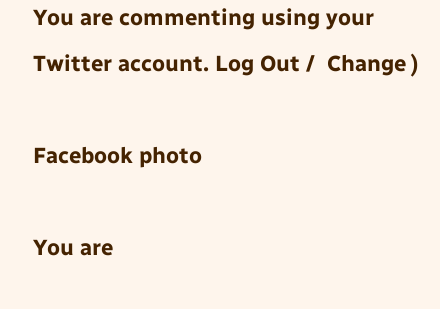You are commenting using your Twitter account. Log Out /  Change )

Facebook photo

You are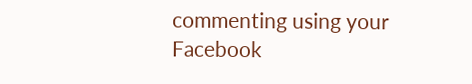commenting using your Facebook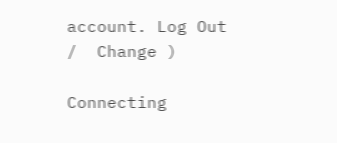account. Log Out /  Change )

Connecting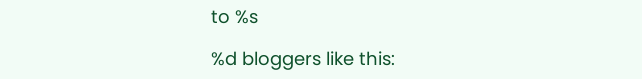to %s

%d bloggers like this: